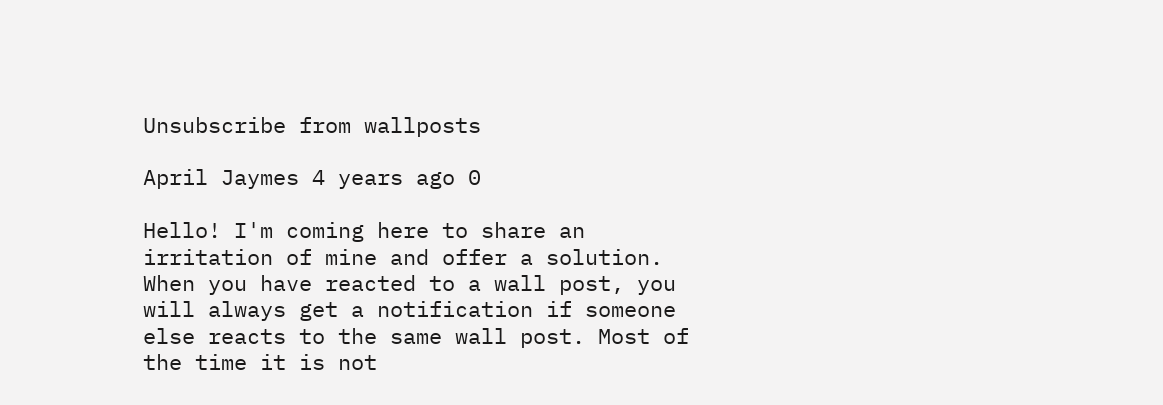Unsubscribe from wallposts

April Jaymes 4 years ago 0

Hello! I'm coming here to share an irritation of mine and offer a solution. When you have reacted to a wall post, you will always get a notification if someone else reacts to the same wall post. Most of the time it is not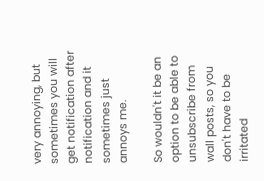very annoying, but sometimes you will get notification after notification and it sometimes just annoys me.

So wouldn't it be an option to be able to unsubscribe from wall posts, so you don't have to be irritated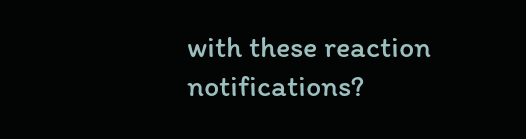with these reaction notifications?